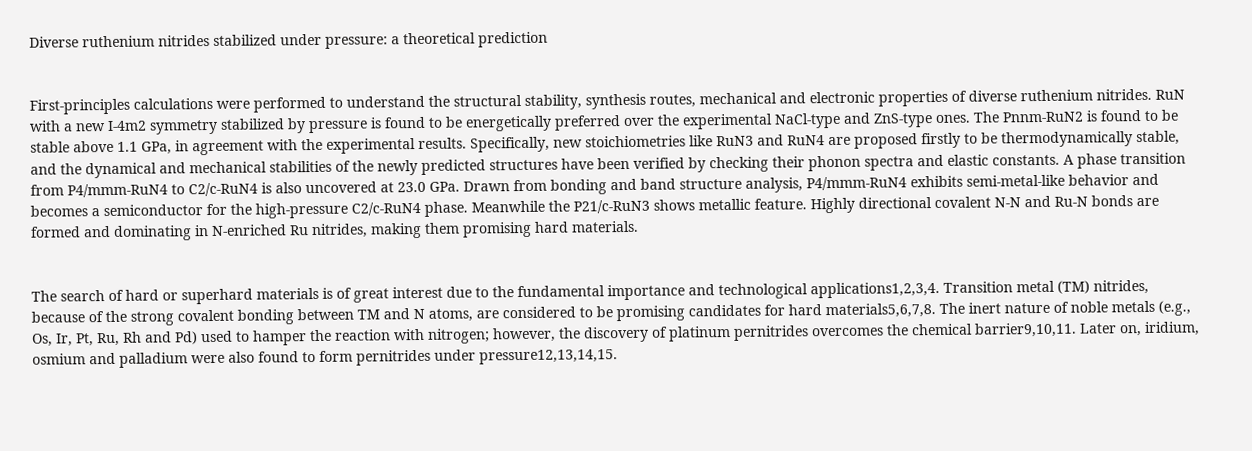Diverse ruthenium nitrides stabilized under pressure: a theoretical prediction


First-principles calculations were performed to understand the structural stability, synthesis routes, mechanical and electronic properties of diverse ruthenium nitrides. RuN with a new I-4m2 symmetry stabilized by pressure is found to be energetically preferred over the experimental NaCl-type and ZnS-type ones. The Pnnm-RuN2 is found to be stable above 1.1 GPa, in agreement with the experimental results. Specifically, new stoichiometries like RuN3 and RuN4 are proposed firstly to be thermodynamically stable, and the dynamical and mechanical stabilities of the newly predicted structures have been verified by checking their phonon spectra and elastic constants. A phase transition from P4/mmm-RuN4 to C2/c-RuN4 is also uncovered at 23.0 GPa. Drawn from bonding and band structure analysis, P4/mmm-RuN4 exhibits semi-metal-like behavior and becomes a semiconductor for the high-pressure C2/c-RuN4 phase. Meanwhile the P21/c-RuN3 shows metallic feature. Highly directional covalent N-N and Ru-N bonds are formed and dominating in N-enriched Ru nitrides, making them promising hard materials.


The search of hard or superhard materials is of great interest due to the fundamental importance and technological applications1,2,3,4. Transition metal (TM) nitrides, because of the strong covalent bonding between TM and N atoms, are considered to be promising candidates for hard materials5,6,7,8. The inert nature of noble metals (e.g., Os, Ir, Pt, Ru, Rh and Pd) used to hamper the reaction with nitrogen; however, the discovery of platinum pernitrides overcomes the chemical barrier9,10,11. Later on, iridium, osmium and palladium were also found to form pernitrides under pressure12,13,14,15.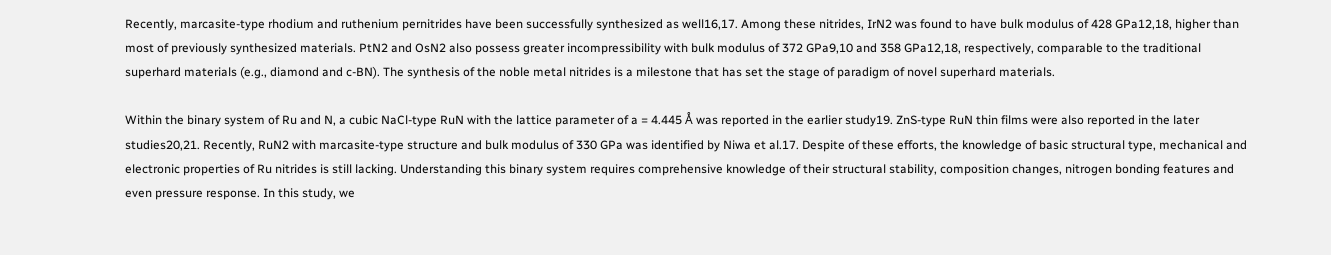Recently, marcasite-type rhodium and ruthenium pernitrides have been successfully synthesized as well16,17. Among these nitrides, IrN2 was found to have bulk modulus of 428 GPa12,18, higher than most of previously synthesized materials. PtN2 and OsN2 also possess greater incompressibility with bulk modulus of 372 GPa9,10 and 358 GPa12,18, respectively, comparable to the traditional superhard materials (e.g., diamond and c-BN). The synthesis of the noble metal nitrides is a milestone that has set the stage of paradigm of novel superhard materials.

Within the binary system of Ru and N, a cubic NaCl-type RuN with the lattice parameter of a = 4.445 Å was reported in the earlier study19. ZnS-type RuN thin films were also reported in the later studies20,21. Recently, RuN2 with marcasite-type structure and bulk modulus of 330 GPa was identified by Niwa et al.17. Despite of these efforts, the knowledge of basic structural type, mechanical and electronic properties of Ru nitrides is still lacking. Understanding this binary system requires comprehensive knowledge of their structural stability, composition changes, nitrogen bonding features and even pressure response. In this study, we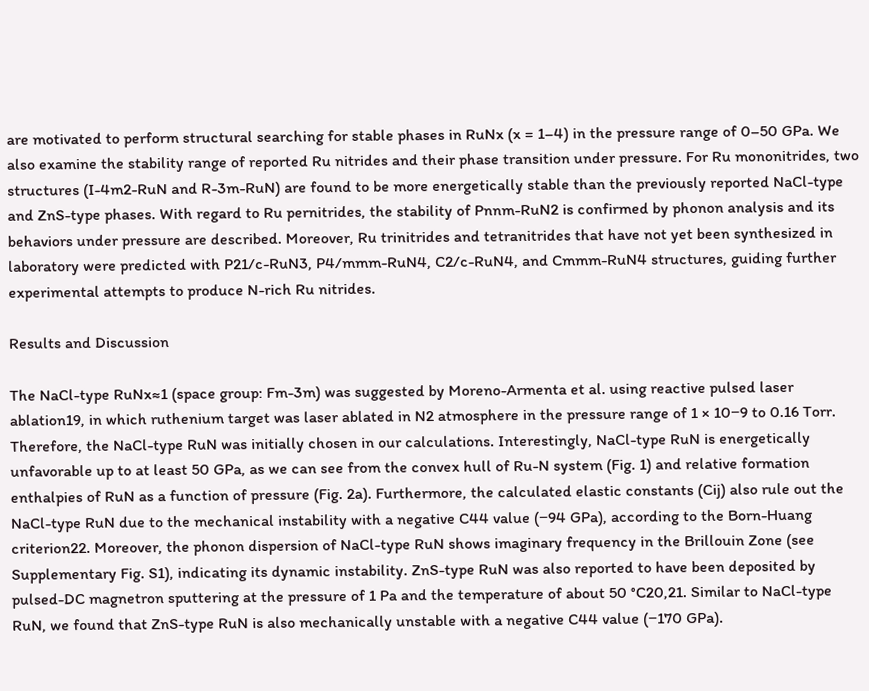are motivated to perform structural searching for stable phases in RuNx (x = 1–4) in the pressure range of 0–50 GPa. We also examine the stability range of reported Ru nitrides and their phase transition under pressure. For Ru mononitrides, two structures (I-4m2-RuN and R-3m-RuN) are found to be more energetically stable than the previously reported NaCl-type and ZnS-type phases. With regard to Ru pernitrides, the stability of Pnnm-RuN2 is confirmed by phonon analysis and its behaviors under pressure are described. Moreover, Ru trinitrides and tetranitrides that have not yet been synthesized in laboratory were predicted with P21/c-RuN3, P4/mmm-RuN4, C2/c-RuN4, and Cmmm-RuN4 structures, guiding further experimental attempts to produce N-rich Ru nitrides.

Results and Discussion

The NaCl-type RuNx≈1 (space group: Fm-3m) was suggested by Moreno-Armenta et al. using reactive pulsed laser ablation19, in which ruthenium target was laser ablated in N2 atmosphere in the pressure range of 1 × 10−9 to 0.16 Torr. Therefore, the NaCl-type RuN was initially chosen in our calculations. Interestingly, NaCl-type RuN is energetically unfavorable up to at least 50 GPa, as we can see from the convex hull of Ru-N system (Fig. 1) and relative formation enthalpies of RuN as a function of pressure (Fig. 2a). Furthermore, the calculated elastic constants (Cij) also rule out the NaCl-type RuN due to the mechanical instability with a negative C44 value (−94 GPa), according to the Born-Huang criterion22. Moreover, the phonon dispersion of NaCl-type RuN shows imaginary frequency in the Brillouin Zone (see Supplementary Fig. S1), indicating its dynamic instability. ZnS-type RuN was also reported to have been deposited by pulsed-DC magnetron sputtering at the pressure of 1 Pa and the temperature of about 50 °C20,21. Similar to NaCl-type RuN, we found that ZnS-type RuN is also mechanically unstable with a negative C44 value (−170 GPa).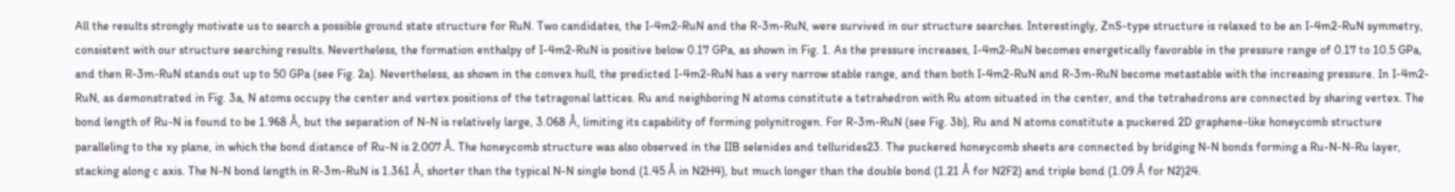All the results strongly motivate us to search a possible ground state structure for RuN. Two candidates, the I-4m2-RuN and the R-3m-RuN, were survived in our structure searches. Interestingly, ZnS-type structure is relaxed to be an I-4m2-RuN symmetry, consistent with our structure searching results. Nevertheless, the formation enthalpy of I-4m2-RuN is positive below 0.17 GPa, as shown in Fig. 1. As the pressure increases, I-4m2-RuN becomes energetically favorable in the pressure range of 0.17 to 10.5 GPa, and then R-3m-RuN stands out up to 50 GPa (see Fig. 2a). Nevertheless, as shown in the convex hull, the predicted I-4m2-RuN has a very narrow stable range, and then both I-4m2-RuN and R-3m-RuN become metastable with the increasing pressure. In I-4m2-RuN, as demonstrated in Fig. 3a, N atoms occupy the center and vertex positions of the tetragonal lattices. Ru and neighboring N atoms constitute a tetrahedron with Ru atom situated in the center, and the tetrahedrons are connected by sharing vertex. The bond length of Ru-N is found to be 1.968 Å, but the separation of N-N is relatively large, 3.068 Å, limiting its capability of forming polynitrogen. For R-3m-RuN (see Fig. 3b), Ru and N atoms constitute a puckered 2D graphene-like honeycomb structure paralleling to the xy plane, in which the bond distance of Ru-N is 2.007 Å. The honeycomb structure was also observed in the IIB selenides and tellurides23. The puckered honeycomb sheets are connected by bridging N-N bonds forming a Ru-N-N-Ru layer, stacking along c axis. The N-N bond length in R-3m-RuN is 1.361 Å, shorter than the typical N-N single bond (1.45 Å in N2H4), but much longer than the double bond (1.21 Å for N2F2) and triple bond (1.09 Å for N2)24.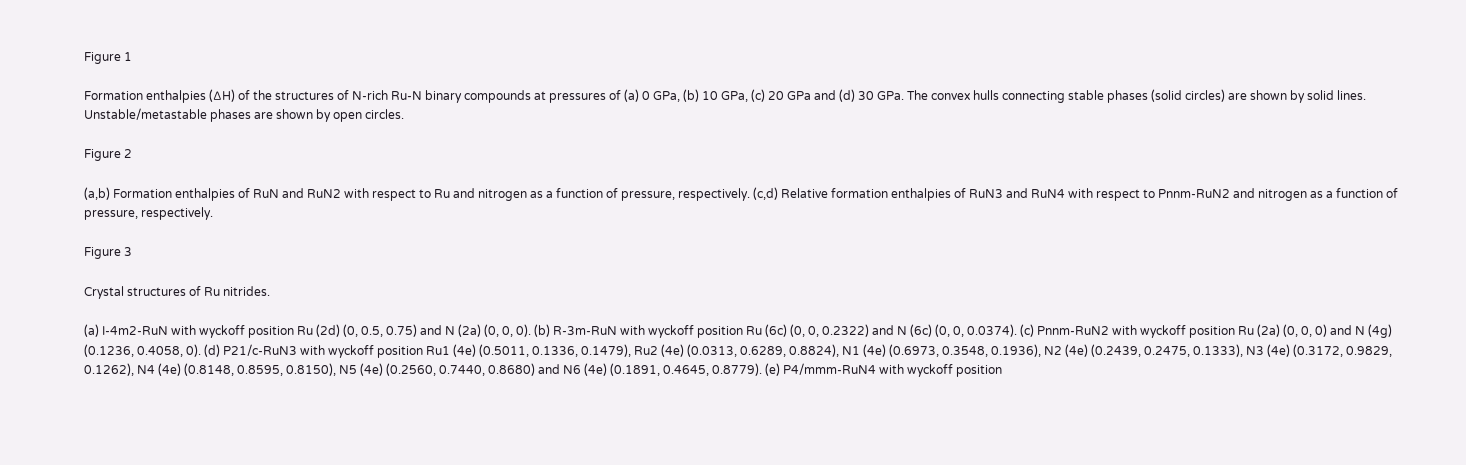Figure 1

Formation enthalpies (∆H) of the structures of N-rich Ru-N binary compounds at pressures of (a) 0 GPa, (b) 10 GPa, (c) 20 GPa and (d) 30 GPa. The convex hulls connecting stable phases (solid circles) are shown by solid lines. Unstable/metastable phases are shown by open circles.

Figure 2

(a,b) Formation enthalpies of RuN and RuN2 with respect to Ru and nitrogen as a function of pressure, respectively. (c,d) Relative formation enthalpies of RuN3 and RuN4 with respect to Pnnm-RuN2 and nitrogen as a function of pressure, respectively.

Figure 3

Crystal structures of Ru nitrides.

(a) I-4m2-RuN with wyckoff position Ru (2d) (0, 0.5, 0.75) and N (2a) (0, 0, 0). (b) R-3m-RuN with wyckoff position Ru (6c) (0, 0, 0.2322) and N (6c) (0, 0, 0.0374). (c) Pnnm-RuN2 with wyckoff position Ru (2a) (0, 0, 0) and N (4g) (0.1236, 0.4058, 0). (d) P21/c-RuN3 with wyckoff position Ru1 (4e) (0.5011, 0.1336, 0.1479), Ru2 (4e) (0.0313, 0.6289, 0.8824), N1 (4e) (0.6973, 0.3548, 0.1936), N2 (4e) (0.2439, 0.2475, 0.1333), N3 (4e) (0.3172, 0.9829, 0.1262), N4 (4e) (0.8148, 0.8595, 0.8150), N5 (4e) (0.2560, 0.7440, 0.8680) and N6 (4e) (0.1891, 0.4645, 0.8779). (e) P4/mmm-RuN4 with wyckoff position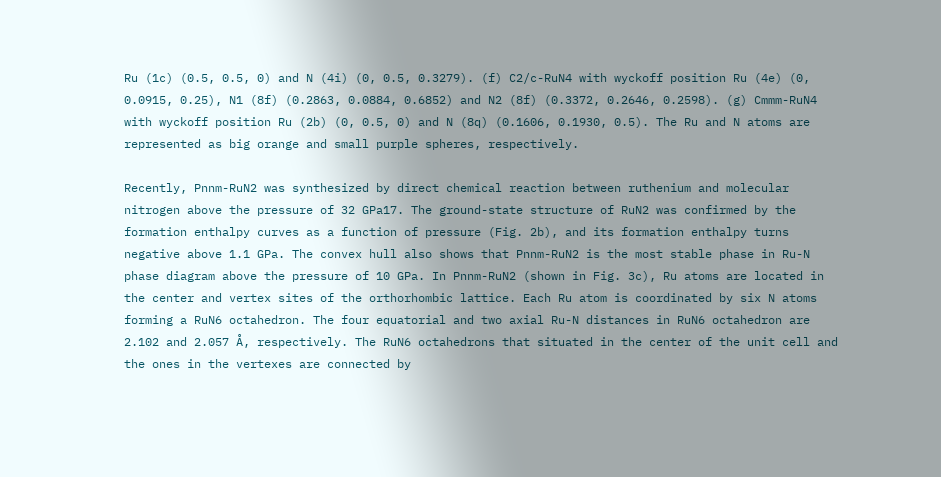Ru (1c) (0.5, 0.5, 0) and N (4i) (0, 0.5, 0.3279). (f) C2/c-RuN4 with wyckoff position Ru (4e) (0, 0.0915, 0.25), N1 (8f) (0.2863, 0.0884, 0.6852) and N2 (8f) (0.3372, 0.2646, 0.2598). (g) Cmmm-RuN4 with wyckoff position Ru (2b) (0, 0.5, 0) and N (8q) (0.1606, 0.1930, 0.5). The Ru and N atoms are represented as big orange and small purple spheres, respectively.

Recently, Pnnm-RuN2 was synthesized by direct chemical reaction between ruthenium and molecular nitrogen above the pressure of 32 GPa17. The ground-state structure of RuN2 was confirmed by the formation enthalpy curves as a function of pressure (Fig. 2b), and its formation enthalpy turns negative above 1.1 GPa. The convex hull also shows that Pnnm-RuN2 is the most stable phase in Ru-N phase diagram above the pressure of 10 GPa. In Pnnm-RuN2 (shown in Fig. 3c), Ru atoms are located in the center and vertex sites of the orthorhombic lattice. Each Ru atom is coordinated by six N atoms forming a RuN6 octahedron. The four equatorial and two axial Ru-N distances in RuN6 octahedron are 2.102 and 2.057 Å, respectively. The RuN6 octahedrons that situated in the center of the unit cell and the ones in the vertexes are connected by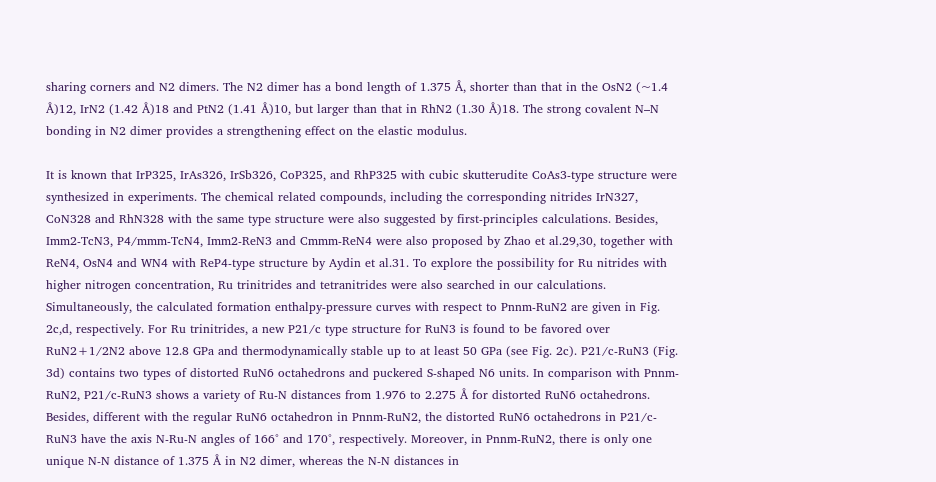sharing corners and N2 dimers. The N2 dimer has a bond length of 1.375 Å, shorter than that in the OsN2 (~1.4 Å)12, IrN2 (1.42 Å)18 and PtN2 (1.41 Å)10, but larger than that in RhN2 (1.30 Å)18. The strong covalent N–N bonding in N2 dimer provides a strengthening effect on the elastic modulus.

It is known that IrP325, IrAs326, IrSb326, CoP325, and RhP325 with cubic skutterudite CoAs3-type structure were synthesized in experiments. The chemical related compounds, including the corresponding nitrides IrN327, CoN328 and RhN328 with the same type structure were also suggested by first-principles calculations. Besides, Imm2-TcN3, P4/mmm-TcN4, Imm2-ReN3 and Cmmm-ReN4 were also proposed by Zhao et al.29,30, together with ReN4, OsN4 and WN4 with ReP4-type structure by Aydin et al.31. To explore the possibility for Ru nitrides with higher nitrogen concentration, Ru trinitrides and tetranitrides were also searched in our calculations. Simultaneously, the calculated formation enthalpy-pressure curves with respect to Pnnm-RuN2 are given in Fig. 2c,d, respectively. For Ru trinitrides, a new P21/c type structure for RuN3 is found to be favored over RuN2+1/2N2 above 12.8 GPa and thermodynamically stable up to at least 50 GPa (see Fig. 2c). P21/c-RuN3 (Fig. 3d) contains two types of distorted RuN6 octahedrons and puckered S-shaped N6 units. In comparison with Pnnm-RuN2, P21/c-RuN3 shows a variety of Ru-N distances from 1.976 to 2.275 Å for distorted RuN6 octahedrons. Besides, different with the regular RuN6 octahedron in Pnnm-RuN2, the distorted RuN6 octahedrons in P21/c-RuN3 have the axis N-Ru-N angles of 166° and 170°, respectively. Moreover, in Pnnm-RuN2, there is only one unique N-N distance of 1.375 Å in N2 dimer, whereas the N-N distances in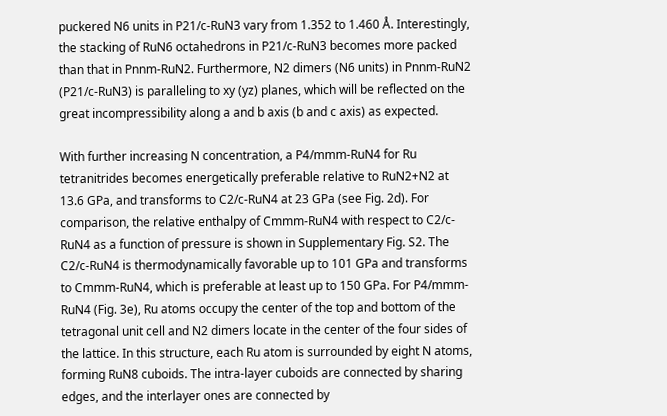puckered N6 units in P21/c-RuN3 vary from 1.352 to 1.460 Å. Interestingly, the stacking of RuN6 octahedrons in P21/c-RuN3 becomes more packed than that in Pnnm-RuN2. Furthermore, N2 dimers (N6 units) in Pnnm-RuN2 (P21/c-RuN3) is paralleling to xy (yz) planes, which will be reflected on the great incompressibility along a and b axis (b and c axis) as expected.

With further increasing N concentration, a P4/mmm-RuN4 for Ru tetranitrides becomes energetically preferable relative to RuN2+N2 at 13.6 GPa, and transforms to C2/c-RuN4 at 23 GPa (see Fig. 2d). For comparison, the relative enthalpy of Cmmm-RuN4 with respect to C2/c-RuN4 as a function of pressure is shown in Supplementary Fig. S2. The C2/c-RuN4 is thermodynamically favorable up to 101 GPa and transforms to Cmmm-RuN4, which is preferable at least up to 150 GPa. For P4/mmm-RuN4 (Fig. 3e), Ru atoms occupy the center of the top and bottom of the tetragonal unit cell and N2 dimers locate in the center of the four sides of the lattice. In this structure, each Ru atom is surrounded by eight N atoms, forming RuN8 cuboids. The intra-layer cuboids are connected by sharing edges, and the interlayer ones are connected by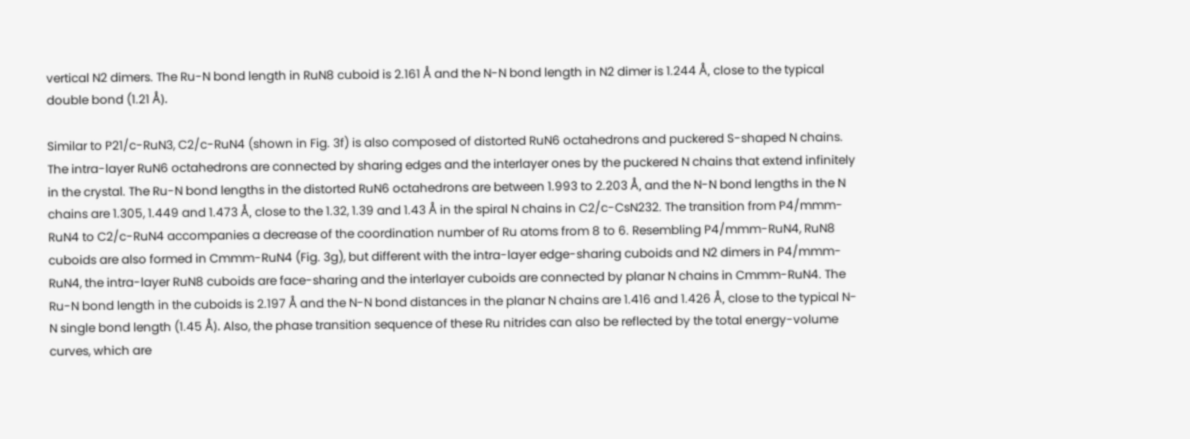vertical N2 dimers. The Ru-N bond length in RuN8 cuboid is 2.161 Å and the N-N bond length in N2 dimer is 1.244 Å, close to the typical double bond (1.21 Å).

Similar to P21/c-RuN3, C2/c-RuN4 (shown in Fig. 3f) is also composed of distorted RuN6 octahedrons and puckered S-shaped N chains. The intra-layer RuN6 octahedrons are connected by sharing edges and the interlayer ones by the puckered N chains that extend infinitely in the crystal. The Ru-N bond lengths in the distorted RuN6 octahedrons are between 1.993 to 2.203 Å, and the N-N bond lengths in the N chains are 1.305, 1.449 and 1.473 Å, close to the 1.32, 1.39 and 1.43 Å in the spiral N chains in C2/c-CsN232. The transition from P4/mmm-RuN4 to C2/c-RuN4 accompanies a decrease of the coordination number of Ru atoms from 8 to 6. Resembling P4/mmm-RuN4, RuN8 cuboids are also formed in Cmmm-RuN4 (Fig. 3g), but different with the intra-layer edge-sharing cuboids and N2 dimers in P4/mmm-RuN4, the intra-layer RuN8 cuboids are face-sharing and the interlayer cuboids are connected by planar N chains in Cmmm-RuN4. The Ru-N bond length in the cuboids is 2.197 Å and the N-N bond distances in the planar N chains are 1.416 and 1.426 Å, close to the typical N-N single bond length (1.45 Å). Also, the phase transition sequence of these Ru nitrides can also be reflected by the total energy-volume curves, which are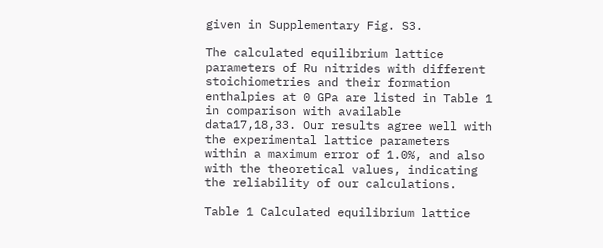given in Supplementary Fig. S3.

The calculated equilibrium lattice parameters of Ru nitrides with different stoichiometries and their formation enthalpies at 0 GPa are listed in Table 1 in comparison with available data17,18,33. Our results agree well with the experimental lattice parameters within a maximum error of 1.0%, and also with the theoretical values, indicating the reliability of our calculations.

Table 1 Calculated equilibrium lattice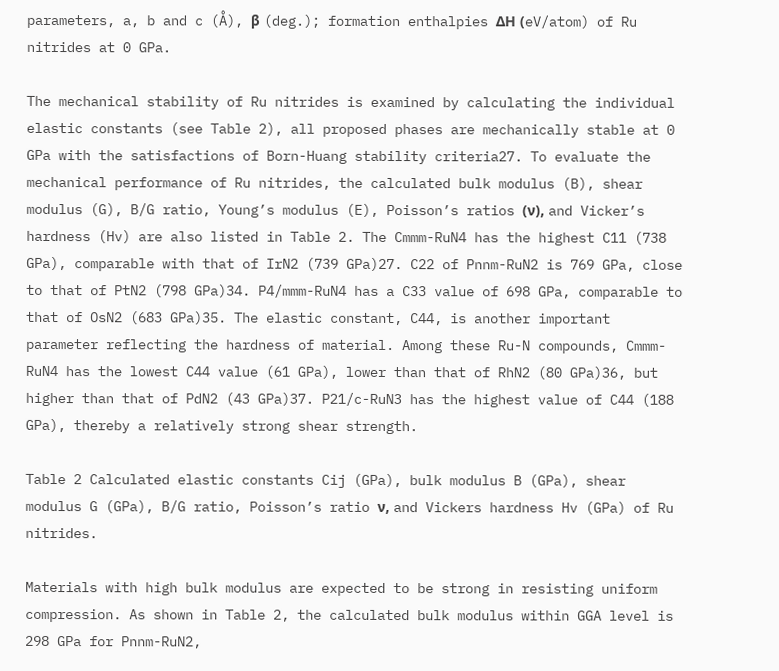parameters, a, b and c (Å), β (deg.); formation enthalpies ΔH (eV/atom) of Ru nitrides at 0 GPa.

The mechanical stability of Ru nitrides is examined by calculating the individual elastic constants (see Table 2), all proposed phases are mechanically stable at 0 GPa with the satisfactions of Born-Huang stability criteria27. To evaluate the mechanical performance of Ru nitrides, the calculated bulk modulus (B), shear modulus (G), B/G ratio, Young’s modulus (E), Poisson’s ratios (ν), and Vicker’s hardness (Hv) are also listed in Table 2. The Cmmm-RuN4 has the highest C11 (738 GPa), comparable with that of IrN2 (739 GPa)27. C22 of Pnnm-RuN2 is 769 GPa, close to that of PtN2 (798 GPa)34. P4/mmm-RuN4 has a C33 value of 698 GPa, comparable to that of OsN2 (683 GPa)35. The elastic constant, C44, is another important parameter reflecting the hardness of material. Among these Ru-N compounds, Cmmm-RuN4 has the lowest C44 value (61 GPa), lower than that of RhN2 (80 GPa)36, but higher than that of PdN2 (43 GPa)37. P21/c-RuN3 has the highest value of C44 (188 GPa), thereby a relatively strong shear strength.

Table 2 Calculated elastic constants Cij (GPa), bulk modulus B (GPa), shear modulus G (GPa), B/G ratio, Poisson’s ratio ν, and Vickers hardness Hv (GPa) of Ru nitrides.

Materials with high bulk modulus are expected to be strong in resisting uniform compression. As shown in Table 2, the calculated bulk modulus within GGA level is 298 GPa for Pnnm-RuN2,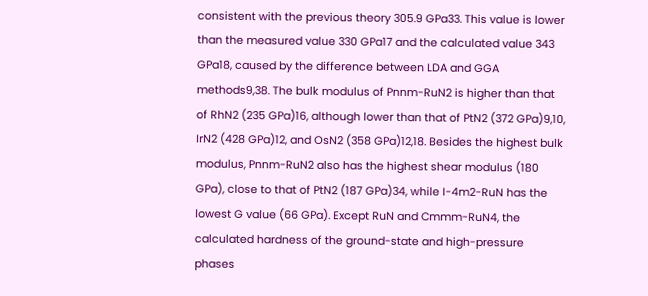consistent with the previous theory 305.9 GPa33. This value is lower than the measured value 330 GPa17 and the calculated value 343 GPa18, caused by the difference between LDA and GGA methods9,38. The bulk modulus of Pnnm-RuN2 is higher than that of RhN2 (235 GPa)16, although lower than that of PtN2 (372 GPa)9,10, IrN2 (428 GPa)12, and OsN2 (358 GPa)12,18. Besides the highest bulk modulus, Pnnm-RuN2 also has the highest shear modulus (180 GPa), close to that of PtN2 (187 GPa)34, while I-4m2-RuN has the lowest G value (66 GPa). Except RuN and Cmmm-RuN4, the calculated hardness of the ground-state and high-pressure phases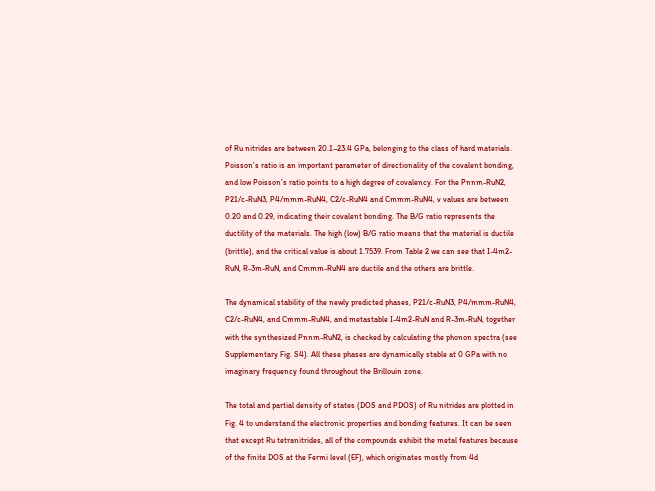of Ru nitrides are between 20.1–23.4 GPa, belonging to the class of hard materials. Poisson’s ratio is an important parameter of directionality of the covalent bonding, and low Poisson’s ratio points to a high degree of covalency. For the Pnnm-RuN2, P21/c-RuN3, P4/mmm-RuN4, C2/c-RuN4 and Cmmm-RuN4, v values are between 0.20 and 0.29, indicating their covalent bonding. The B/G ratio represents the ductility of the materials. The high (low) B/G ratio means that the material is ductile (brittle), and the critical value is about 1.7539. From Table 2 we can see that I-4m2-RuN, R-3m-RuN, and Cmmm-RuN4 are ductile and the others are brittle.

The dynamical stability of the newly predicted phases, P21/c-RuN3, P4/mmm-RuN4, C2/c-RuN4, and Cmmm-RuN4, and metastable I-4m2-RuN and R-3m-RuN, together with the synthesized Pnnm-RuN2, is checked by calculating the phonon spectra (see Supplementary Fig. S4). All these phases are dynamically stable at 0 GPa with no imaginary frequency found throughout the Brillouin zone.

The total and partial density of states (DOS and PDOS) of Ru nitrides are plotted in Fig. 4 to understand the electronic properties and bonding features. It can be seen that except Ru tetranitrides, all of the compounds exhibit the metal features because of the finite DOS at the Fermi level (EF), which originates mostly from 4d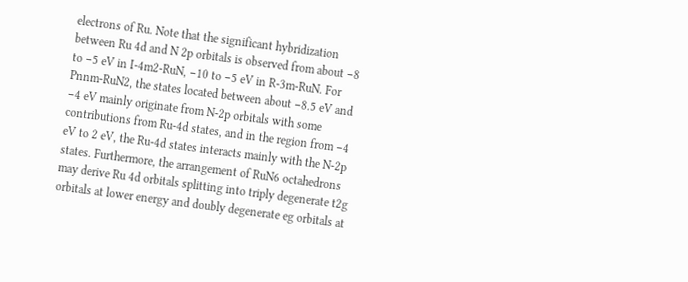electrons of Ru. Note that the significant hybridization between Ru 4d and N 2p orbitals is observed from about −8 to −5 eV in I-4m2-RuN, −10 to −5 eV in R-3m-RuN. For Pnnm-RuN2, the states located between about −8.5 eV and −4 eV mainly originate from N-2p orbitals with some contributions from Ru-4d states, and in the region from −4 eV to 2 eV, the Ru-4d states interacts mainly with the N-2p states. Furthermore, the arrangement of RuN6 octahedrons may derive Ru 4d orbitals splitting into triply degenerate t2g orbitals at lower energy and doubly degenerate eg orbitals at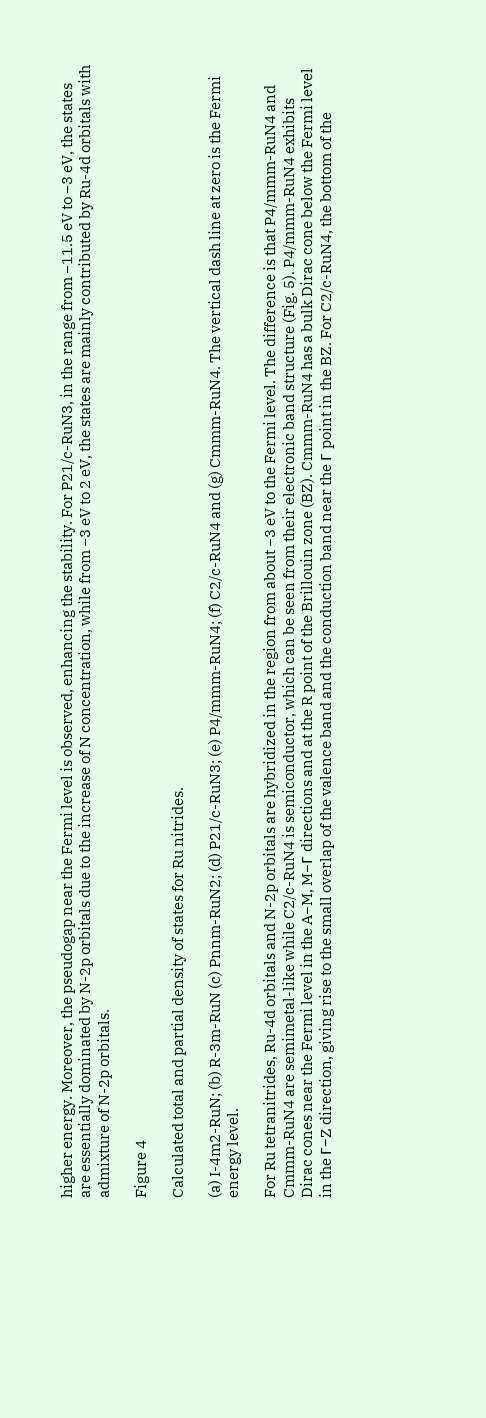higher energy. Moreover, the pseudogap near the Fermi level is observed, enhancing the stability. For P21/c-RuN3, in the range from −11.5 eV to −3 eV, the states are essentially dominated by N-2p orbitals due to the increase of N concentration, while from −3 eV to 2 eV, the states are mainly contributed by Ru-4d orbitals with admixture of N-2p orbitals.

Figure 4

Calculated total and partial density of states for Ru nitrides.

(a) I-4m2-RuN; (b) R-3m-RuN (c) Pnnm-RuN2; (d) P21/c-RuN3; (e) P4/mmm-RuN4; (f) C2/c-RuN4 and (g) Cmmm-RuN4. The vertical dash line at zero is the Fermi energy level.

For Ru tetranitrides, Ru-4d orbitals and N-2p orbitals are hybridized in the region from about −3 eV to the Fermi level. The difference is that P4/mmm-RuN4 and Cmmm-RuN4 are semimetal-like while C2/c-RuN4 is semiconductor, which can be seen from their electronic band structure (Fig. 5). P4/mmm-RuN4 exhibits Dirac cones near the Fermi level in the A−M, M−Γ directions and at the R point of the Brillouin zone (BZ). Cmmm-RuN4 has a bulk Dirac cone below the Fermi level in the Γ−Z direction, giving rise to the small overlap of the valence band and the conduction band near the Γ point in the BZ. For C2/c-RuN4, the bottom of the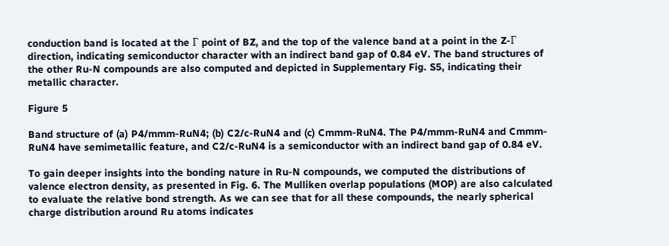conduction band is located at the Г point of BZ, and the top of the valence band at a point in the Z-Г direction, indicating semiconductor character with an indirect band gap of 0.84 eV. The band structures of the other Ru-N compounds are also computed and depicted in Supplementary Fig. S5, indicating their metallic character.

Figure 5

Band structure of (a) P4/mmm-RuN4; (b) C2/c-RuN4 and (c) Cmmm-RuN4. The P4/mmm-RuN4 and Cmmm-RuN4 have semimetallic feature, and C2/c-RuN4 is a semiconductor with an indirect band gap of 0.84 eV.

To gain deeper insights into the bonding nature in Ru-N compounds, we computed the distributions of valence electron density, as presented in Fig. 6. The Mulliken overlap populations (MOP) are also calculated to evaluate the relative bond strength. As we can see that for all these compounds, the nearly spherical charge distribution around Ru atoms indicates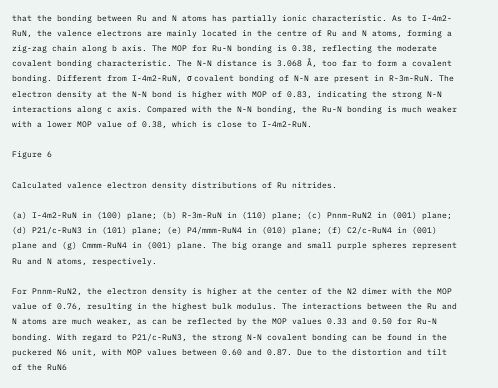that the bonding between Ru and N atoms has partially ionic characteristic. As to I-4m2-RuN, the valence electrons are mainly located in the centre of Ru and N atoms, forming a zig-zag chain along b axis. The MOP for Ru-N bonding is 0.38, reflecting the moderate covalent bonding characteristic. The N-N distance is 3.068 Å, too far to form a covalent bonding. Different from I-4m2-RuN, σ covalent bonding of N-N are present in R-3m-RuN. The electron density at the N-N bond is higher with MOP of 0.83, indicating the strong N-N interactions along c axis. Compared with the N-N bonding, the Ru-N bonding is much weaker with a lower MOP value of 0.38, which is close to I-4m2-RuN.

Figure 6

Calculated valence electron density distributions of Ru nitrides.

(a) I-4m2-RuN in (100) plane; (b) R-3m-RuN in (110) plane; (c) Pnnm-RuN2 in (001) plane; (d) P21/c-RuN3 in (101) plane; (e) P4/mmm-RuN4 in (010) plane; (f) C2/c-RuN4 in (001) plane and (g) Cmmm-RuN4 in (001) plane. The big orange and small purple spheres represent Ru and N atoms, respectively.

For Pnnm-RuN2, the electron density is higher at the center of the N2 dimer with the MOP value of 0.76, resulting in the highest bulk modulus. The interactions between the Ru and N atoms are much weaker, as can be reflected by the MOP values 0.33 and 0.50 for Ru-N bonding. With regard to P21/c-RuN3, the strong N-N covalent bonding can be found in the puckered N6 unit, with MOP values between 0.60 and 0.87. Due to the distortion and tilt of the RuN6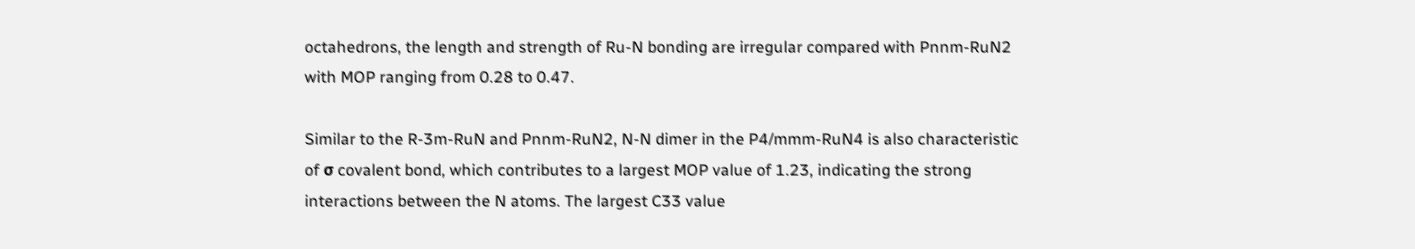octahedrons, the length and strength of Ru-N bonding are irregular compared with Pnnm-RuN2 with MOP ranging from 0.28 to 0.47.

Similar to the R-3m-RuN and Pnnm-RuN2, N-N dimer in the P4/mmm-RuN4 is also characteristic of σ covalent bond, which contributes to a largest MOP value of 1.23, indicating the strong interactions between the N atoms. The largest C33 value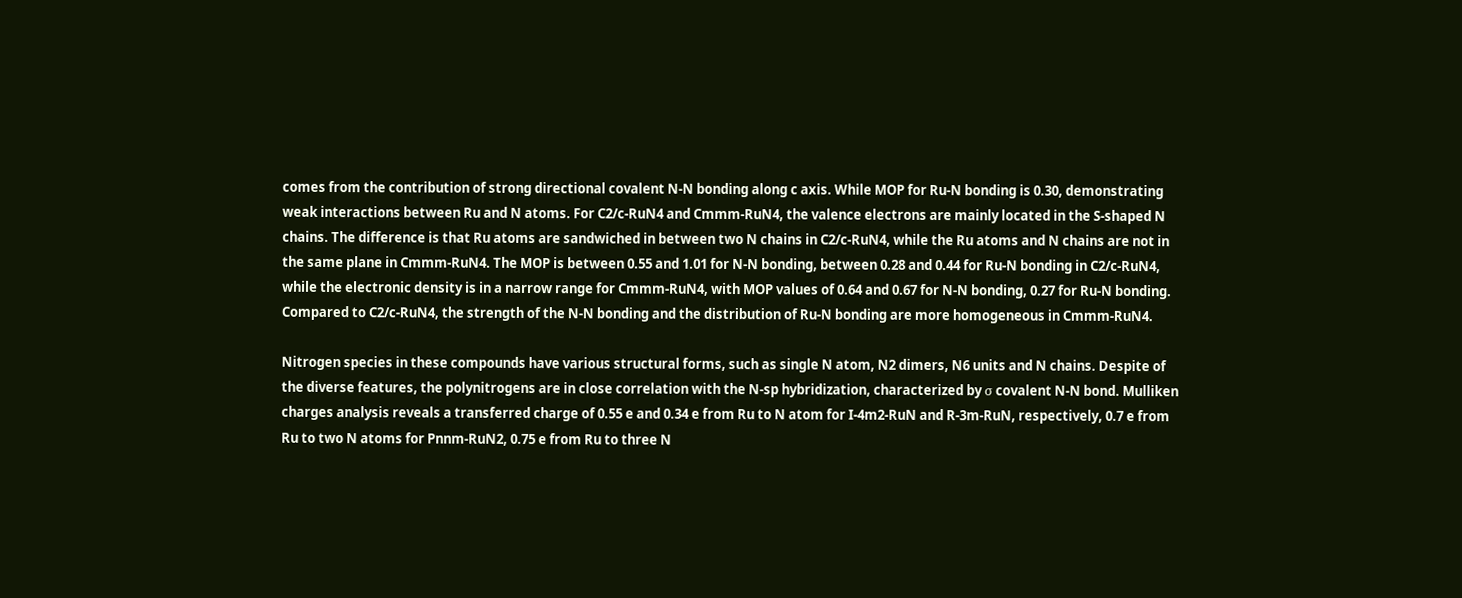comes from the contribution of strong directional covalent N-N bonding along c axis. While MOP for Ru-N bonding is 0.30, demonstrating weak interactions between Ru and N atoms. For C2/c-RuN4 and Cmmm-RuN4, the valence electrons are mainly located in the S-shaped N chains. The difference is that Ru atoms are sandwiched in between two N chains in C2/c-RuN4, while the Ru atoms and N chains are not in the same plane in Cmmm-RuN4. The MOP is between 0.55 and 1.01 for N-N bonding, between 0.28 and 0.44 for Ru-N bonding in C2/c-RuN4, while the electronic density is in a narrow range for Cmmm-RuN4, with MOP values of 0.64 and 0.67 for N-N bonding, 0.27 for Ru-N bonding. Compared to C2/c-RuN4, the strength of the N-N bonding and the distribution of Ru-N bonding are more homogeneous in Cmmm-RuN4.

Nitrogen species in these compounds have various structural forms, such as single N atom, N2 dimers, N6 units and N chains. Despite of the diverse features, the polynitrogens are in close correlation with the N-sp hybridization, characterized by σ covalent N-N bond. Mulliken charges analysis reveals a transferred charge of 0.55 e and 0.34 e from Ru to N atom for I-4m2-RuN and R-3m-RuN, respectively, 0.7 e from Ru to two N atoms for Pnnm-RuN2, 0.75 e from Ru to three N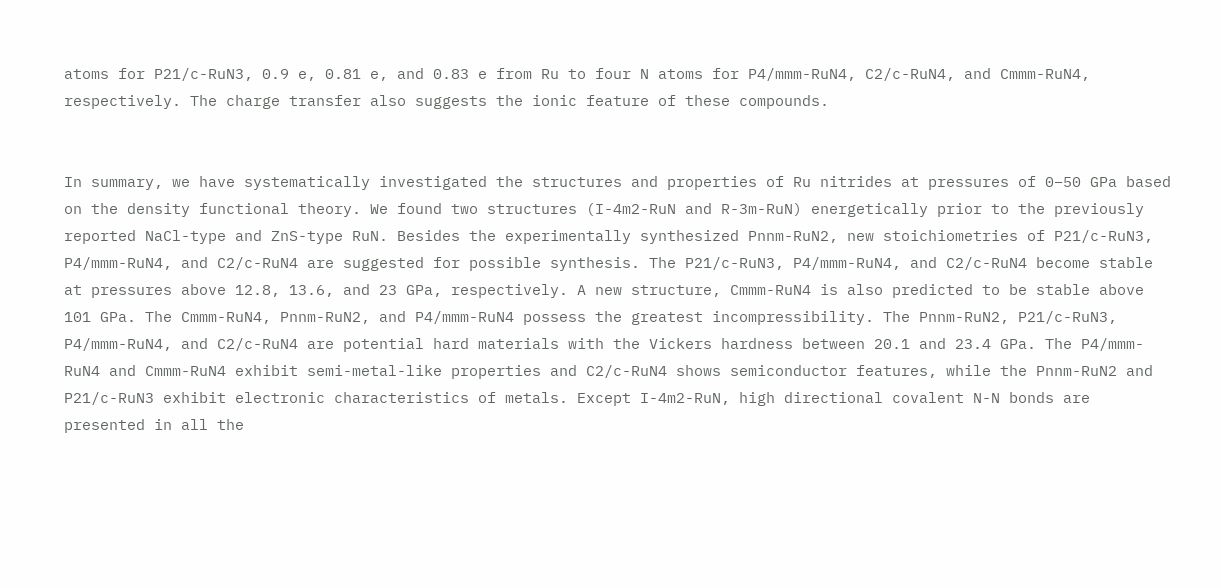atoms for P21/c-RuN3, 0.9 e, 0.81 e, and 0.83 e from Ru to four N atoms for P4/mmm-RuN4, C2/c-RuN4, and Cmmm-RuN4, respectively. The charge transfer also suggests the ionic feature of these compounds.


In summary, we have systematically investigated the structures and properties of Ru nitrides at pressures of 0–50 GPa based on the density functional theory. We found two structures (I-4m2-RuN and R-3m-RuN) energetically prior to the previously reported NaCl-type and ZnS-type RuN. Besides the experimentally synthesized Pnnm-RuN2, new stoichiometries of P21/c-RuN3, P4/mmm-RuN4, and C2/c-RuN4 are suggested for possible synthesis. The P21/c-RuN3, P4/mmm-RuN4, and C2/c-RuN4 become stable at pressures above 12.8, 13.6, and 23 GPa, respectively. A new structure, Cmmm-RuN4 is also predicted to be stable above 101 GPa. The Cmmm-RuN4, Pnnm-RuN2, and P4/mmm-RuN4 possess the greatest incompressibility. The Pnnm-RuN2, P21/c-RuN3, P4/mmm-RuN4, and C2/c-RuN4 are potential hard materials with the Vickers hardness between 20.1 and 23.4 GPa. The P4/mmm-RuN4 and Cmmm-RuN4 exhibit semi-metal-like properties and C2/c-RuN4 shows semiconductor features, while the Pnnm-RuN2 and P21/c-RuN3 exhibit electronic characteristics of metals. Except I-4m2-RuN, high directional covalent N-N bonds are presented in all the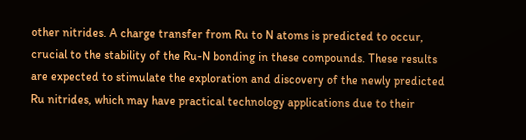other nitrides. A charge transfer from Ru to N atoms is predicted to occur, crucial to the stability of the Ru-N bonding in these compounds. These results are expected to stimulate the exploration and discovery of the newly predicted Ru nitrides, which may have practical technology applications due to their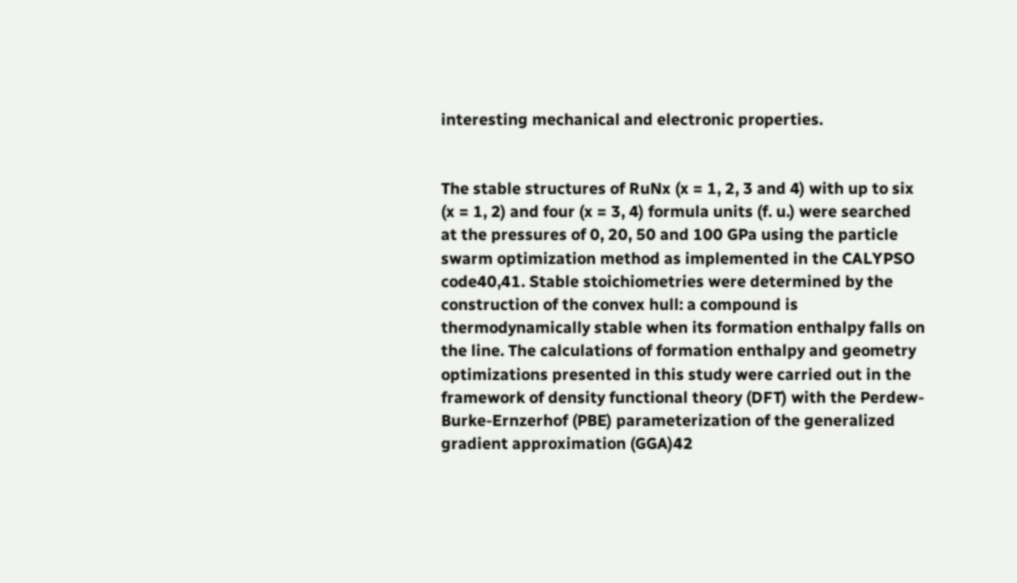interesting mechanical and electronic properties.


The stable structures of RuNx (x = 1, 2, 3 and 4) with up to six (x = 1, 2) and four (x = 3, 4) formula units (f. u.) were searched at the pressures of 0, 20, 50 and 100 GPa using the particle swarm optimization method as implemented in the CALYPSO code40,41. Stable stoichiometries were determined by the construction of the convex hull: a compound is thermodynamically stable when its formation enthalpy falls on the line. The calculations of formation enthalpy and geometry optimizations presented in this study were carried out in the framework of density functional theory (DFT) with the Perdew-Burke-Ernzerhof (PBE) parameterization of the generalized gradient approximation (GGA)42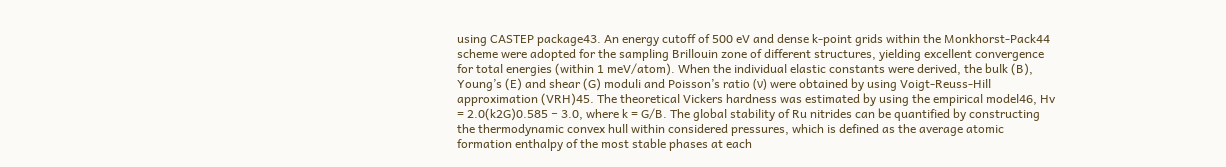using CASTEP package43. An energy cutoff of 500 eV and dense k-point grids within the Monkhorst-Pack44 scheme were adopted for the sampling Brillouin zone of different structures, yielding excellent convergence for total energies (within 1 meV/atom). When the individual elastic constants were derived, the bulk (B), Young’s (E) and shear (G) moduli and Poisson’s ratio (ν) were obtained by using Voigt-Reuss-Hill approximation (VRH)45. The theoretical Vickers hardness was estimated by using the empirical model46, Hv = 2.0(k2G)0.585 − 3.0, where k = G/B. The global stability of Ru nitrides can be quantified by constructing the thermodynamic convex hull within considered pressures, which is defined as the average atomic formation enthalpy of the most stable phases at each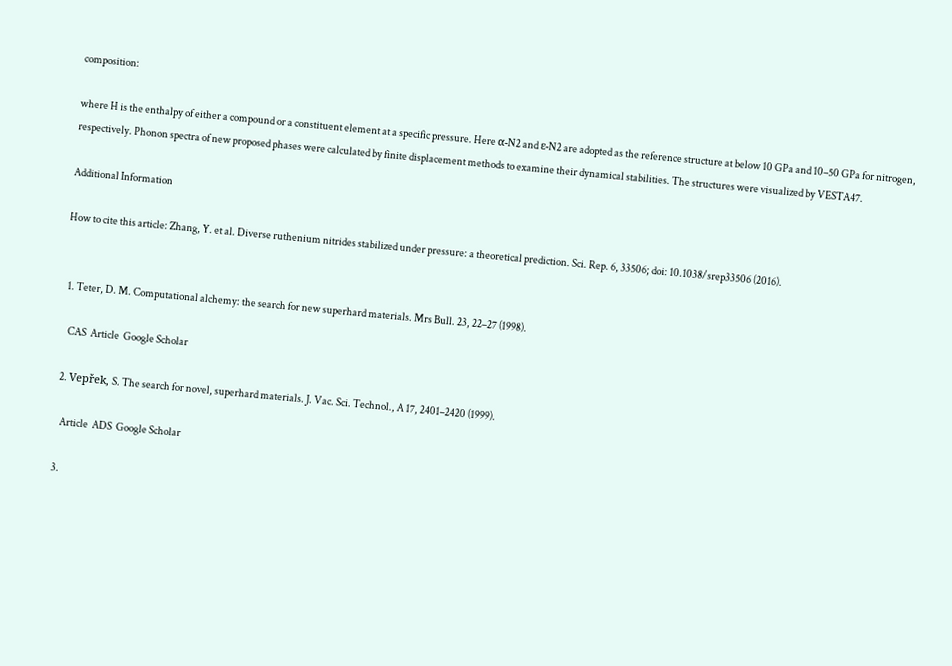composition:

where H is the enthalpy of either a compound or a constituent element at a specific pressure. Here α-N2 and ε-N2 are adopted as the reference structure at below 10 GPa and 10–50 GPa for nitrogen, respectively. Phonon spectra of new proposed phases were calculated by finite displacement methods to examine their dynamical stabilities. The structures were visualized by VESTA47.

Additional Information

How to cite this article: Zhang, Y. et al. Diverse ruthenium nitrides stabilized under pressure: a theoretical prediction. Sci. Rep. 6, 33506; doi: 10.1038/srep33506 (2016).


  1. Teter, D. M. Computational alchemy: the search for new superhard materials. Mrs Bull. 23, 22–27 (1998).

    CAS  Article  Google Scholar

  2. Vepřek, S. The search for novel, superhard materials. J. Vac. Sci. Technol., A 17, 2401–2420 (1999).

    Article  ADS  Google Scholar

  3.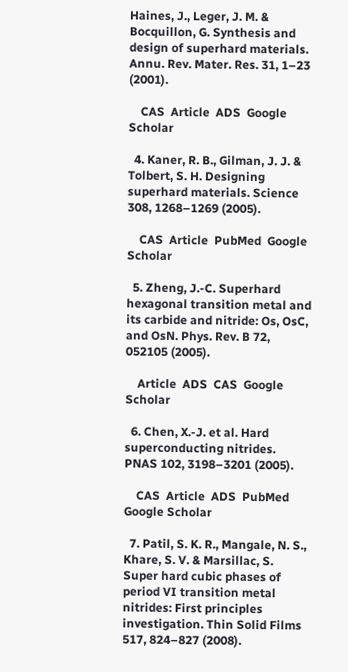Haines, J., Leger, J. M. & Bocquillon, G. Synthesis and design of superhard materials. Annu. Rev. Mater. Res. 31, 1–23 (2001).

    CAS  Article  ADS  Google Scholar

  4. Kaner, R. B., Gilman, J. J. & Tolbert, S. H. Designing superhard materials. Science 308, 1268–1269 (2005).

    CAS  Article  PubMed  Google Scholar

  5. Zheng, J.-C. Superhard hexagonal transition metal and its carbide and nitride: Os, OsC, and OsN. Phys. Rev. B 72, 052105 (2005).

    Article  ADS  CAS  Google Scholar

  6. Chen, X.-J. et al. Hard superconducting nitrides. PNAS 102, 3198–3201 (2005).

    CAS  Article  ADS  PubMed  Google Scholar

  7. Patil, S. K. R., Mangale, N. S., Khare, S. V. & Marsillac, S. Super hard cubic phases of period VI transition metal nitrides: First principles investigation. Thin Solid Films 517, 824–827 (2008).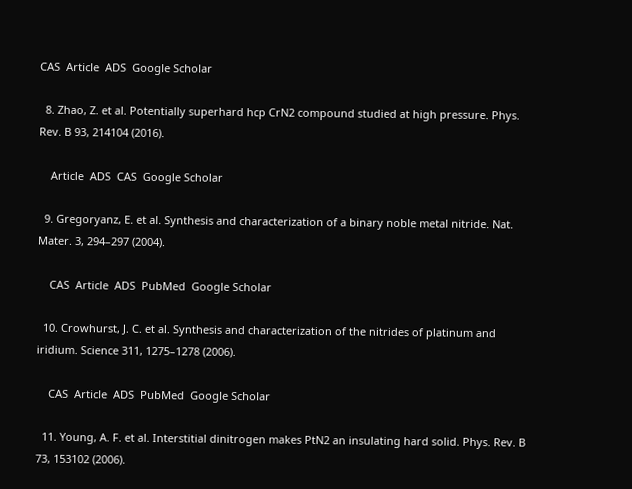CAS  Article  ADS  Google Scholar

  8. Zhao, Z. et al. Potentially superhard hcp CrN2 compound studied at high pressure. Phys. Rev. B 93, 214104 (2016).

    Article  ADS  CAS  Google Scholar

  9. Gregoryanz, E. et al. Synthesis and characterization of a binary noble metal nitride. Nat. Mater. 3, 294–297 (2004).

    CAS  Article  ADS  PubMed  Google Scholar

  10. Crowhurst, J. C. et al. Synthesis and characterization of the nitrides of platinum and iridium. Science 311, 1275–1278 (2006).

    CAS  Article  ADS  PubMed  Google Scholar

  11. Young, A. F. et al. Interstitial dinitrogen makes PtN2 an insulating hard solid. Phys. Rev. B 73, 153102 (2006).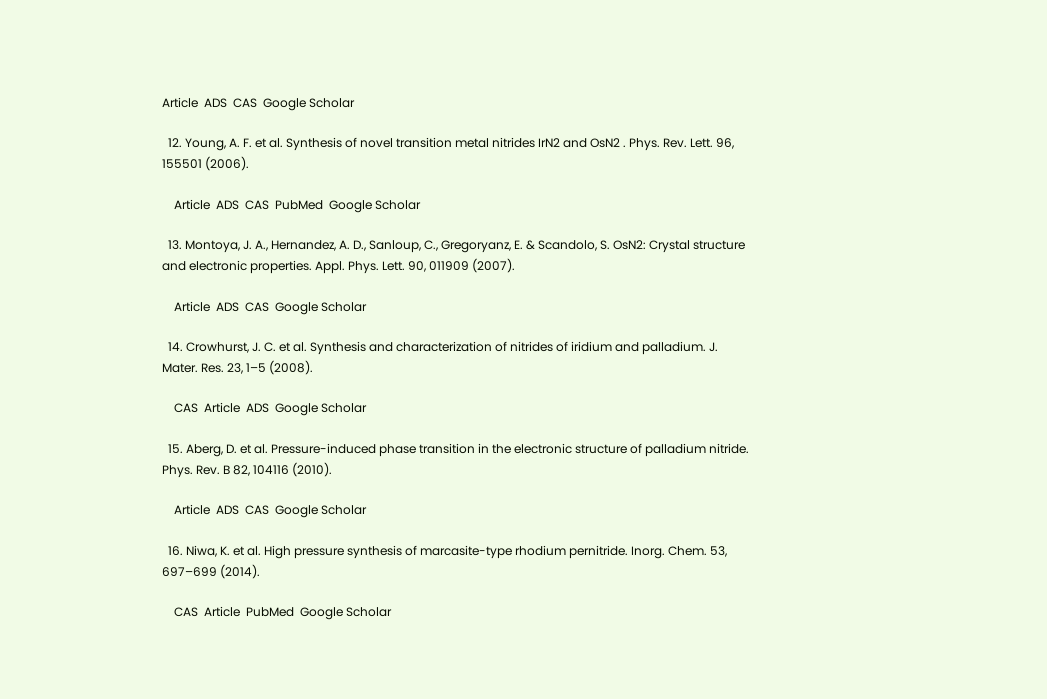Article  ADS  CAS  Google Scholar

  12. Young, A. F. et al. Synthesis of novel transition metal nitrides IrN2 and OsN2 . Phys. Rev. Lett. 96, 155501 (2006).

    Article  ADS  CAS  PubMed  Google Scholar

  13. Montoya, J. A., Hernandez, A. D., Sanloup, C., Gregoryanz, E. & Scandolo, S. OsN2: Crystal structure and electronic properties. Appl. Phys. Lett. 90, 011909 (2007).

    Article  ADS  CAS  Google Scholar

  14. Crowhurst, J. C. et al. Synthesis and characterization of nitrides of iridium and palladium. J. Mater. Res. 23, 1–5 (2008).

    CAS  Article  ADS  Google Scholar

  15. Aberg, D. et al. Pressure-induced phase transition in the electronic structure of palladium nitride. Phys. Rev. B 82, 104116 (2010).

    Article  ADS  CAS  Google Scholar

  16. Niwa, K. et al. High pressure synthesis of marcasite-type rhodium pernitride. Inorg. Chem. 53, 697–699 (2014).

    CAS  Article  PubMed  Google Scholar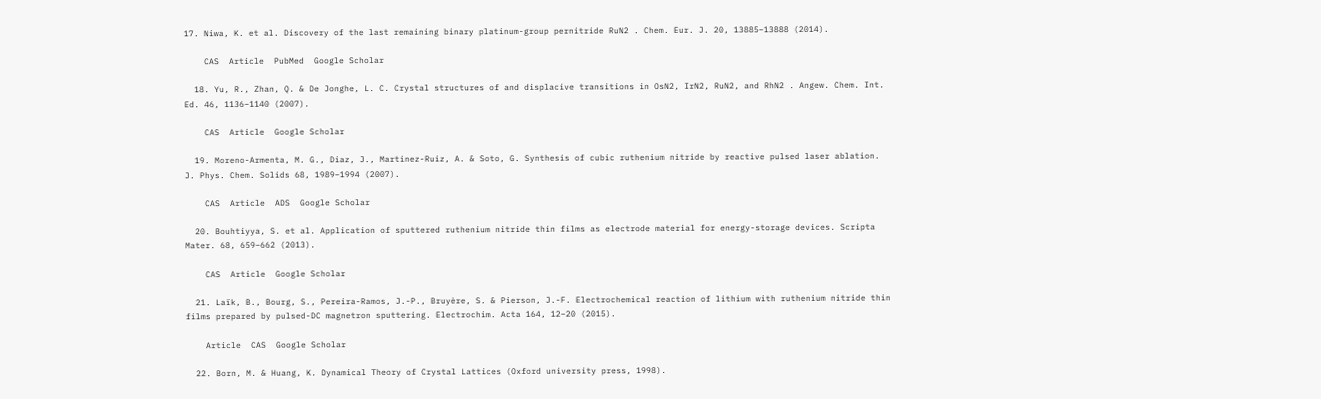17. Niwa, K. et al. Discovery of the last remaining binary platinum-group pernitride RuN2 . Chem. Eur. J. 20, 13885–13888 (2014).

    CAS  Article  PubMed  Google Scholar

  18. Yu, R., Zhan, Q. & De Jonghe, L. C. Crystal structures of and displacive transitions in OsN2, IrN2, RuN2, and RhN2 . Angew. Chem. Int. Ed. 46, 1136–1140 (2007).

    CAS  Article  Google Scholar

  19. Moreno-Armenta, M. G., Diaz, J., Martinez-Ruiz, A. & Soto, G. Synthesis of cubic ruthenium nitride by reactive pulsed laser ablation. J. Phys. Chem. Solids 68, 1989–1994 (2007).

    CAS  Article  ADS  Google Scholar

  20. Bouhtiyya, S. et al. Application of sputtered ruthenium nitride thin films as electrode material for energy-storage devices. Scripta Mater. 68, 659–662 (2013).

    CAS  Article  Google Scholar

  21. Laïk, B., Bourg, S., Pereira-Ramos, J.-P., Bruyère, S. & Pierson, J.-F. Electrochemical reaction of lithium with ruthenium nitride thin films prepared by pulsed-DC magnetron sputtering. Electrochim. Acta 164, 12–20 (2015).

    Article  CAS  Google Scholar

  22. Born, M. & Huang, K. Dynamical Theory of Crystal Lattices (Oxford university press, 1998).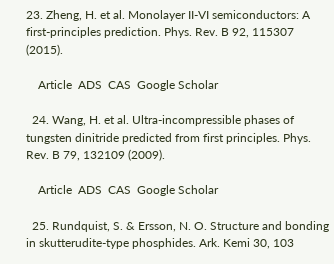23. Zheng, H. et al. Monolayer II-VI semiconductors: A first-principles prediction. Phys. Rev. B 92, 115307 (2015).

    Article  ADS  CAS  Google Scholar

  24. Wang, H. et al. Ultra-incompressible phases of tungsten dinitride predicted from first principles. Phys. Rev. B 79, 132109 (2009).

    Article  ADS  CAS  Google Scholar

  25. Rundquist, S. & Ersson, N. O. Structure and bonding in skutterudite-type phosphides. Ark. Kemi 30, 103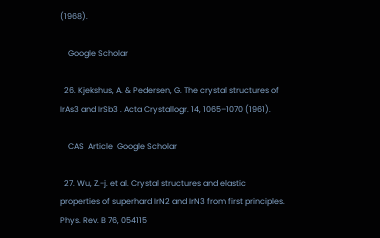(1968).

    Google Scholar

  26. Kjekshus, A. & Pedersen, G. The crystal structures of IrAs3 and IrSb3 . Acta Crystallogr. 14, 1065–1070 (1961).

    CAS  Article  Google Scholar

  27. Wu, Z.-j. et al. Crystal structures and elastic properties of superhard IrN2 and IrN3 from first principles. Phys. Rev. B 76, 054115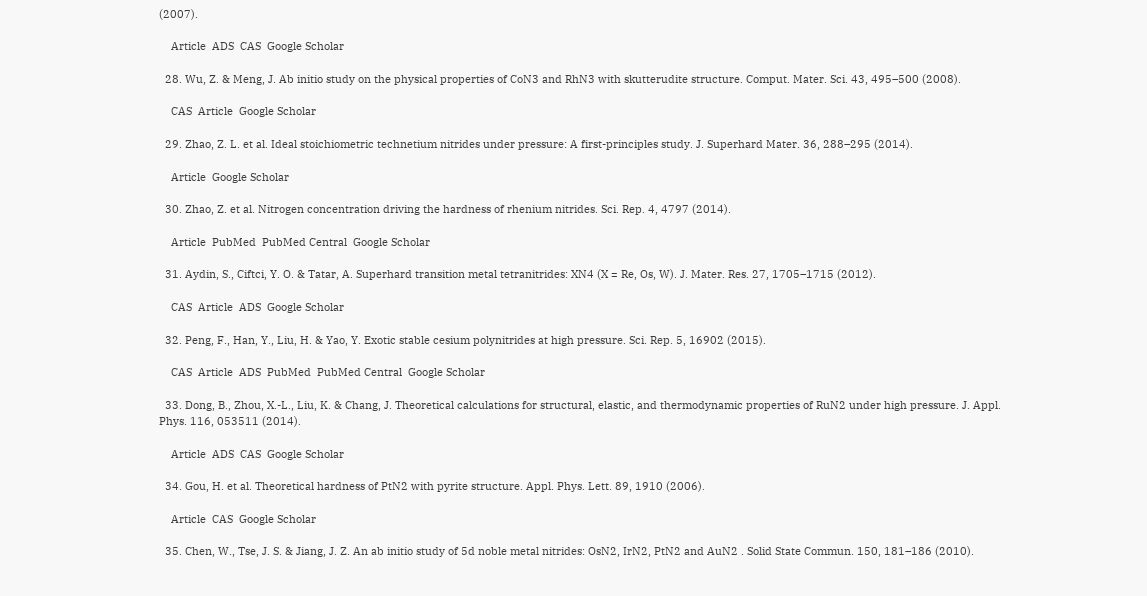(2007).

    Article  ADS  CAS  Google Scholar

  28. Wu, Z. & Meng, J. Ab initio study on the physical properties of CoN3 and RhN3 with skutterudite structure. Comput. Mater. Sci. 43, 495–500 (2008).

    CAS  Article  Google Scholar

  29. Zhao, Z. L. et al. Ideal stoichiometric technetium nitrides under pressure: A first-principles study. J. Superhard Mater. 36, 288–295 (2014).

    Article  Google Scholar

  30. Zhao, Z. et al. Nitrogen concentration driving the hardness of rhenium nitrides. Sci. Rep. 4, 4797 (2014).

    Article  PubMed  PubMed Central  Google Scholar

  31. Aydin, S., Ciftci, Y. O. & Tatar, A. Superhard transition metal tetranitrides: XN4 (X = Re, Os, W). J. Mater. Res. 27, 1705–1715 (2012).

    CAS  Article  ADS  Google Scholar

  32. Peng, F., Han, Y., Liu, H. & Yao, Y. Exotic stable cesium polynitrides at high pressure. Sci. Rep. 5, 16902 (2015).

    CAS  Article  ADS  PubMed  PubMed Central  Google Scholar

  33. Dong, B., Zhou, X.-L., Liu, K. & Chang, J. Theoretical calculations for structural, elastic, and thermodynamic properties of RuN2 under high pressure. J. Appl. Phys. 116, 053511 (2014).

    Article  ADS  CAS  Google Scholar

  34. Gou, H. et al. Theoretical hardness of PtN2 with pyrite structure. Appl. Phys. Lett. 89, 1910 (2006).

    Article  CAS  Google Scholar

  35. Chen, W., Tse, J. S. & Jiang, J. Z. An ab initio study of 5d noble metal nitrides: OsN2, IrN2, PtN2 and AuN2 . Solid State Commun. 150, 181–186 (2010).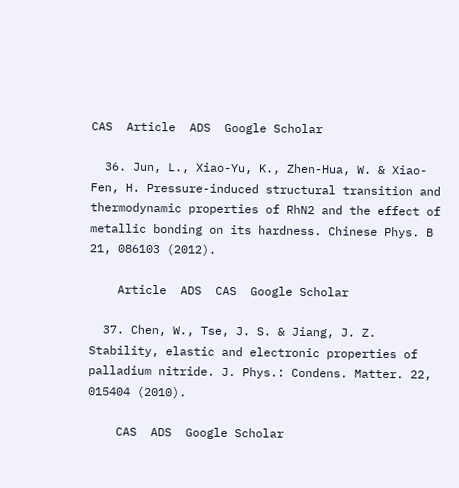CAS  Article  ADS  Google Scholar

  36. Jun, L., Xiao-Yu, K., Zhen-Hua, W. & Xiao-Fen, H. Pressure-induced structural transition and thermodynamic properties of RhN2 and the effect of metallic bonding on its hardness. Chinese Phys. B 21, 086103 (2012).

    Article  ADS  CAS  Google Scholar

  37. Chen, W., Tse, J. S. & Jiang, J. Z. Stability, elastic and electronic properties of palladium nitride. J. Phys.: Condens. Matter. 22, 015404 (2010).

    CAS  ADS  Google Scholar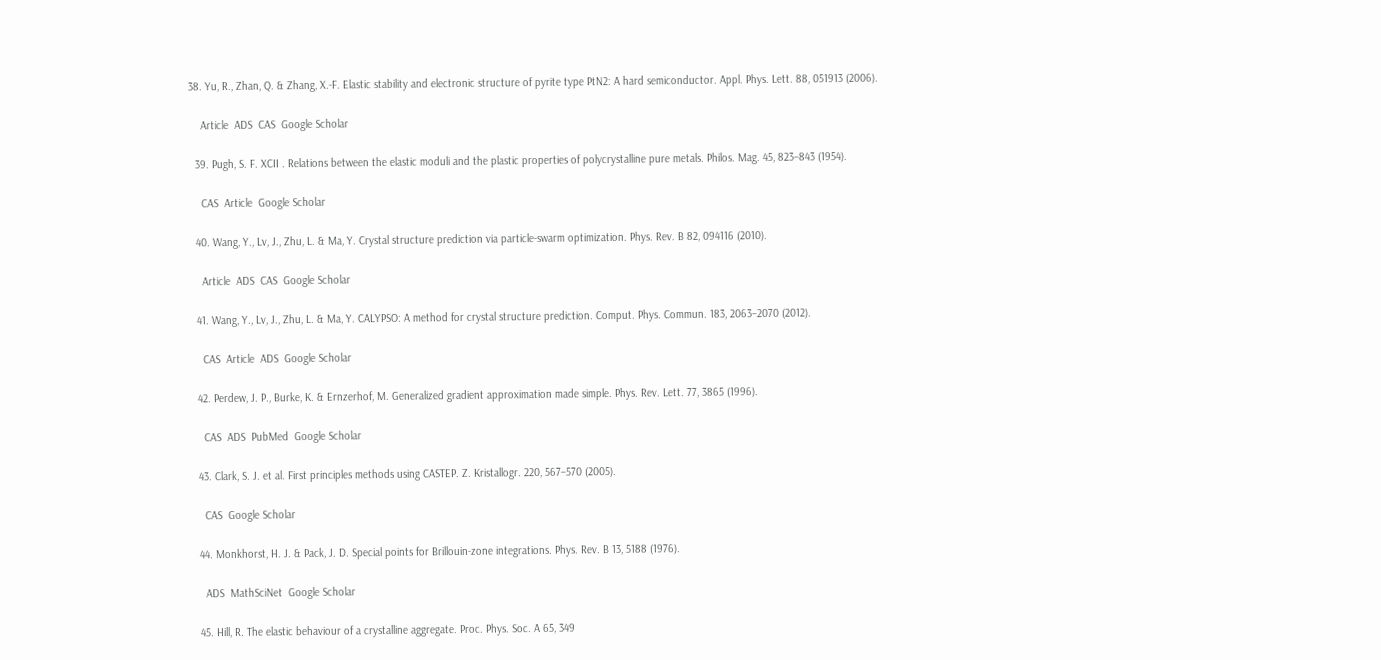38. Yu, R., Zhan, Q. & Zhang, X.-F. Elastic stability and electronic structure of pyrite type PtN2: A hard semiconductor. Appl. Phys. Lett. 88, 051913 (2006).

    Article  ADS  CAS  Google Scholar

  39. Pugh, S. F. XCII . Relations between the elastic moduli and the plastic properties of polycrystalline pure metals. Philos. Mag. 45, 823–843 (1954).

    CAS  Article  Google Scholar

  40. Wang, Y., Lv, J., Zhu, L. & Ma, Y. Crystal structure prediction via particle-swarm optimization. Phys. Rev. B 82, 094116 (2010).

    Article  ADS  CAS  Google Scholar

  41. Wang, Y., Lv, J., Zhu, L. & Ma, Y. CALYPSO: A method for crystal structure prediction. Comput. Phys. Commun. 183, 2063–2070 (2012).

    CAS  Article  ADS  Google Scholar

  42. Perdew, J. P., Burke, K. & Ernzerhof, M. Generalized gradient approximation made simple. Phys. Rev. Lett. 77, 3865 (1996).

    CAS  ADS  PubMed  Google Scholar

  43. Clark, S. J. et al. First principles methods using CASTEP. Z. Kristallogr. 220, 567–570 (2005).

    CAS  Google Scholar

  44. Monkhorst, H. J. & Pack, J. D. Special points for Brillouin-zone integrations. Phys. Rev. B 13, 5188 (1976).

    ADS  MathSciNet  Google Scholar

  45. Hill, R. The elastic behaviour of a crystalline aggregate. Proc. Phys. Soc. A 65, 349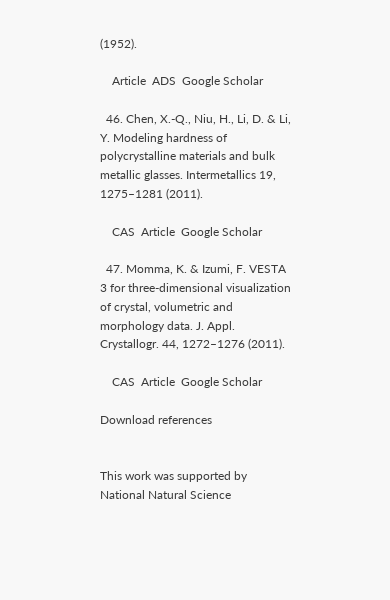(1952).

    Article  ADS  Google Scholar

  46. Chen, X.-Q., Niu, H., Li, D. & Li, Y. Modeling hardness of polycrystalline materials and bulk metallic glasses. Intermetallics 19, 1275–1281 (2011).

    CAS  Article  Google Scholar

  47. Momma, K. & Izumi, F. VESTA 3 for three-dimensional visualization of crystal, volumetric and morphology data. J. Appl. Crystallogr. 44, 1272–1276 (2011).

    CAS  Article  Google Scholar

Download references


This work was supported by National Natural Science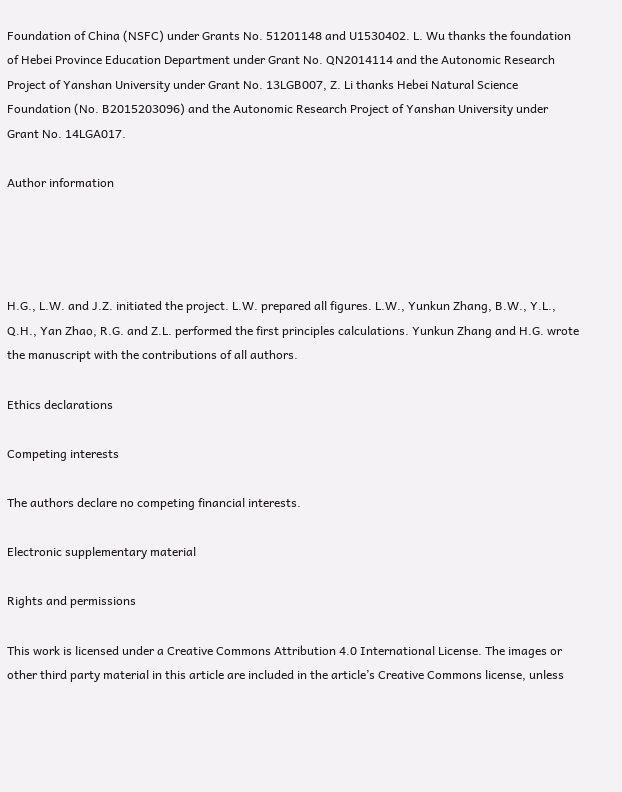Foundation of China (NSFC) under Grants No. 51201148 and U1530402. L. Wu thanks the foundation of Hebei Province Education Department under Grant No. QN2014114 and the Autonomic Research Project of Yanshan University under Grant No. 13LGB007, Z. Li thanks Hebei Natural Science Foundation (No. B2015203096) and the Autonomic Research Project of Yanshan University under Grant No. 14LGA017.

Author information




H.G., L.W. and J.Z. initiated the project. L.W. prepared all figures. L.W., Yunkun Zhang, B.W., Y.L., Q.H., Yan Zhao, R.G. and Z.L. performed the first principles calculations. Yunkun Zhang and H.G. wrote the manuscript with the contributions of all authors.

Ethics declarations

Competing interests

The authors declare no competing financial interests.

Electronic supplementary material

Rights and permissions

This work is licensed under a Creative Commons Attribution 4.0 International License. The images or other third party material in this article are included in the article’s Creative Commons license, unless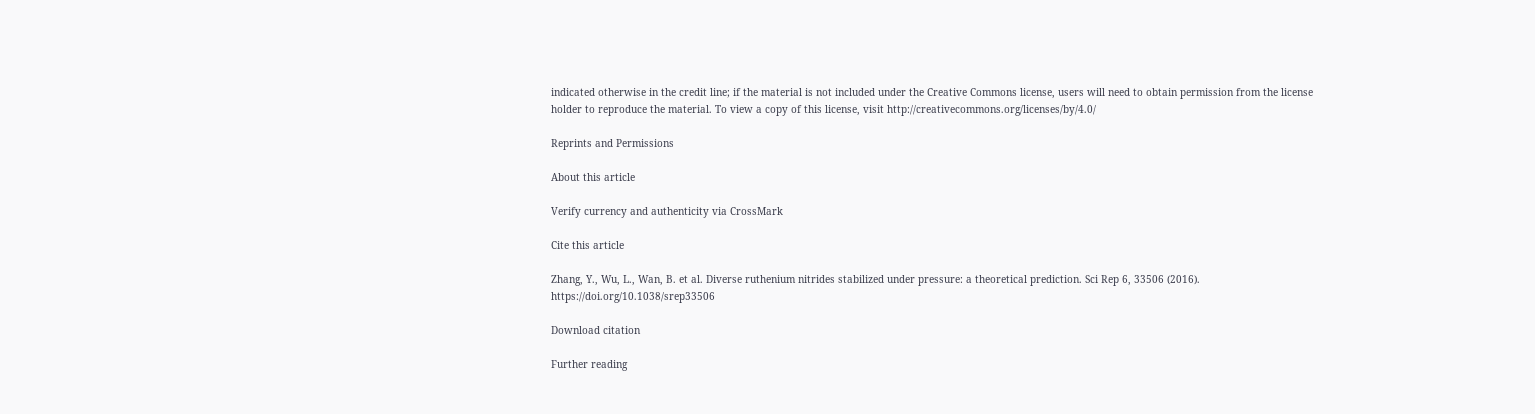indicated otherwise in the credit line; if the material is not included under the Creative Commons license, users will need to obtain permission from the license holder to reproduce the material. To view a copy of this license, visit http://creativecommons.org/licenses/by/4.0/

Reprints and Permissions

About this article

Verify currency and authenticity via CrossMark

Cite this article

Zhang, Y., Wu, L., Wan, B. et al. Diverse ruthenium nitrides stabilized under pressure: a theoretical prediction. Sci Rep 6, 33506 (2016). https://doi.org/10.1038/srep33506

Download citation

Further reading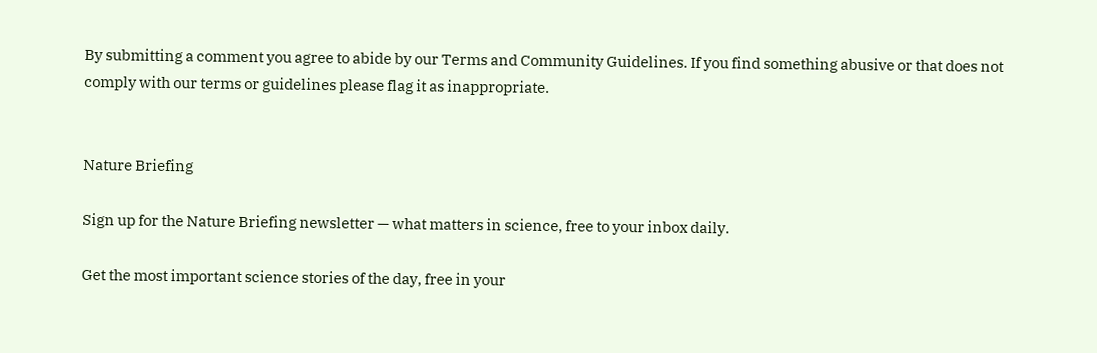By submitting a comment you agree to abide by our Terms and Community Guidelines. If you find something abusive or that does not comply with our terms or guidelines please flag it as inappropriate.


Nature Briefing

Sign up for the Nature Briefing newsletter — what matters in science, free to your inbox daily.

Get the most important science stories of the day, free in your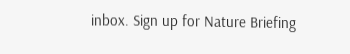inbox. Sign up for Nature Briefing